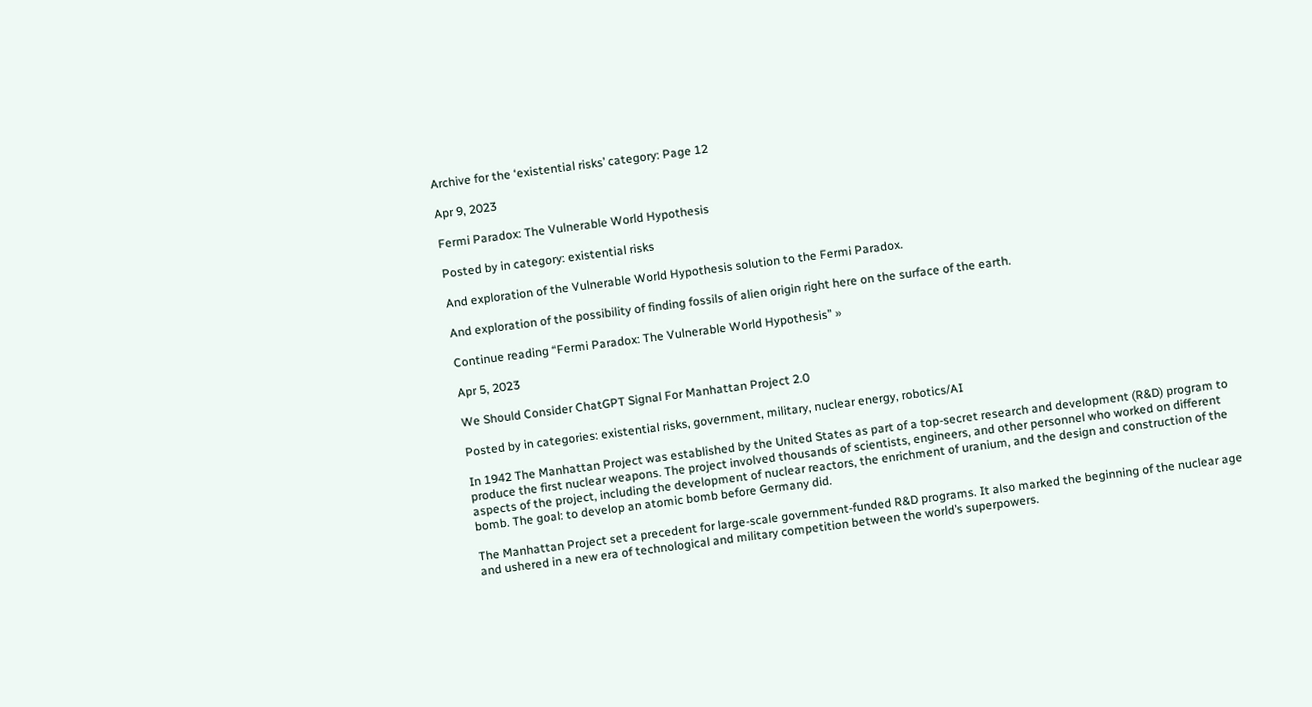Archive for the ‘existential risks’ category: Page 12

Apr 9, 2023

Fermi Paradox: The Vulnerable World Hypothesis

Posted by in category: existential risks

And exploration of the Vulnerable World Hypothesis solution to the Fermi Paradox.

And exploration of the possibility of finding fossils of alien origin right here on the surface of the earth.

Continue reading “Fermi Paradox: The Vulnerable World Hypothesis” »

Apr 5, 2023

We Should Consider ChatGPT Signal For Manhattan Project 2.0

Posted by in categories: existential risks, government, military, nuclear energy, robotics/AI

In 1942 The Manhattan Project was established by the United States as part of a top-secret research and development (R&D) program to produce the first nuclear weapons. The project involved thousands of scientists, engineers, and other personnel who worked on different aspects of the project, including the development of nuclear reactors, the enrichment of uranium, and the design and construction of the bomb. The goal: to develop an atomic bomb before Germany did.

The Manhattan Project set a precedent for large-scale government-funded R&D programs. It also marked the beginning of the nuclear age and ushered in a new era of technological and military competition between the world’s superpowers.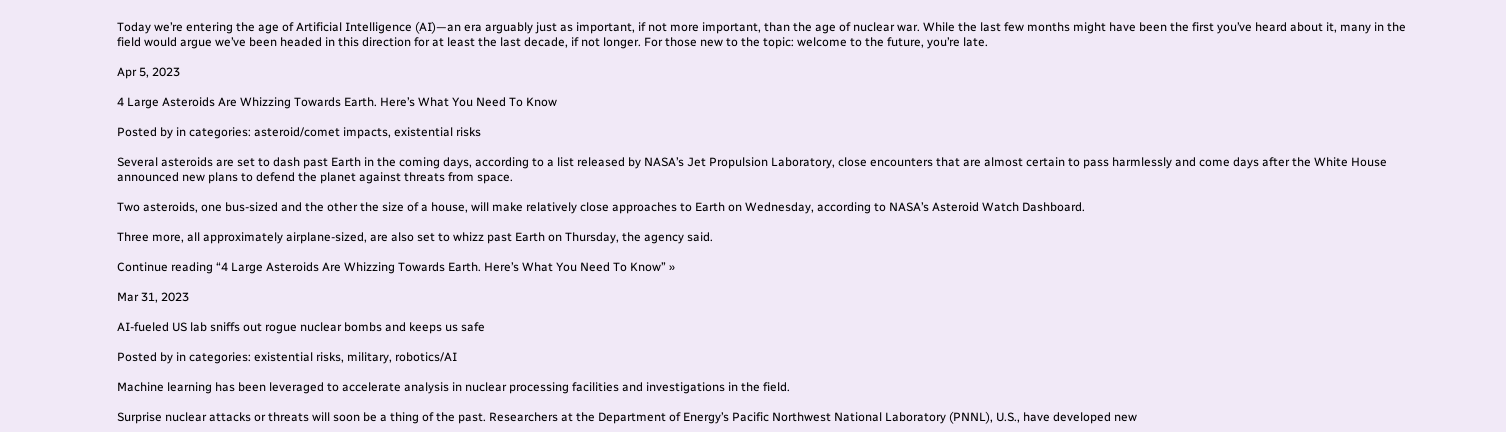Today we’re entering the age of Artificial Intelligence (AI)—an era arguably just as important, if not more important, than the age of nuclear war. While the last few months might have been the first you’ve heard about it, many in the field would argue we’ve been headed in this direction for at least the last decade, if not longer. For those new to the topic: welcome to the future, you’re late.

Apr 5, 2023

4 Large Asteroids Are Whizzing Towards Earth. Here’s What You Need To Know

Posted by in categories: asteroid/comet impacts, existential risks

Several asteroids are set to dash past Earth in the coming days, according to a list released by NASA’s Jet Propulsion Laboratory, close encounters that are almost certain to pass harmlessly and come days after the White House announced new plans to defend the planet against threats from space.

Two asteroids, one bus-sized and the other the size of a house, will make relatively close approaches to Earth on Wednesday, according to NASA’s Asteroid Watch Dashboard.

Three more, all approximately airplane-sized, are also set to whizz past Earth on Thursday, the agency said.

Continue reading “4 Large Asteroids Are Whizzing Towards Earth. Here’s What You Need To Know” »

Mar 31, 2023

AI-fueled US lab sniffs out rogue nuclear bombs and keeps us safe

Posted by in categories: existential risks, military, robotics/AI

Machine learning has been leveraged to accelerate analysis in nuclear processing facilities and investigations in the field.

Surprise nuclear attacks or threats will soon be a thing of the past. Researchers at the Department of Energy’s Pacific Northwest National Laboratory (PNNL), U.S., have developed new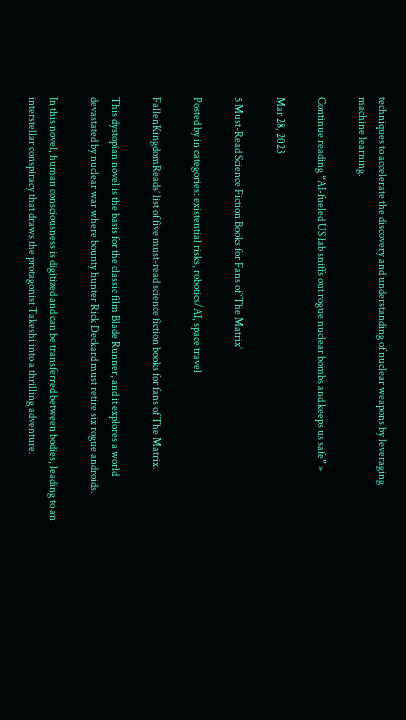techniques to accelerate the discovery and understanding of nuclear weapons by leveraging machine learning.

Continue reading “AI-fueled US lab sniffs out rogue nuclear bombs and keeps us safe” »

Mar 28, 2023

5 Must-Read Science Fiction Books for Fans of ‘The Matrix’

Posted by in categories: existential risks, robotics/AI, space travel

FallenKingdomReads’ list of five must-read science fiction books for fans of The Matrix.

This dystopian novel is the basis for the classic film Blade Runner, and it explores a world devastated by nuclear war where bounty hunter Rick Deckard must retire six rogue androids.

In this novel, human consciousness is digitized and can be transferred between bodies, leading to an interstellar conspiracy that draws the protagonist Takeshi into a thrilling adventure.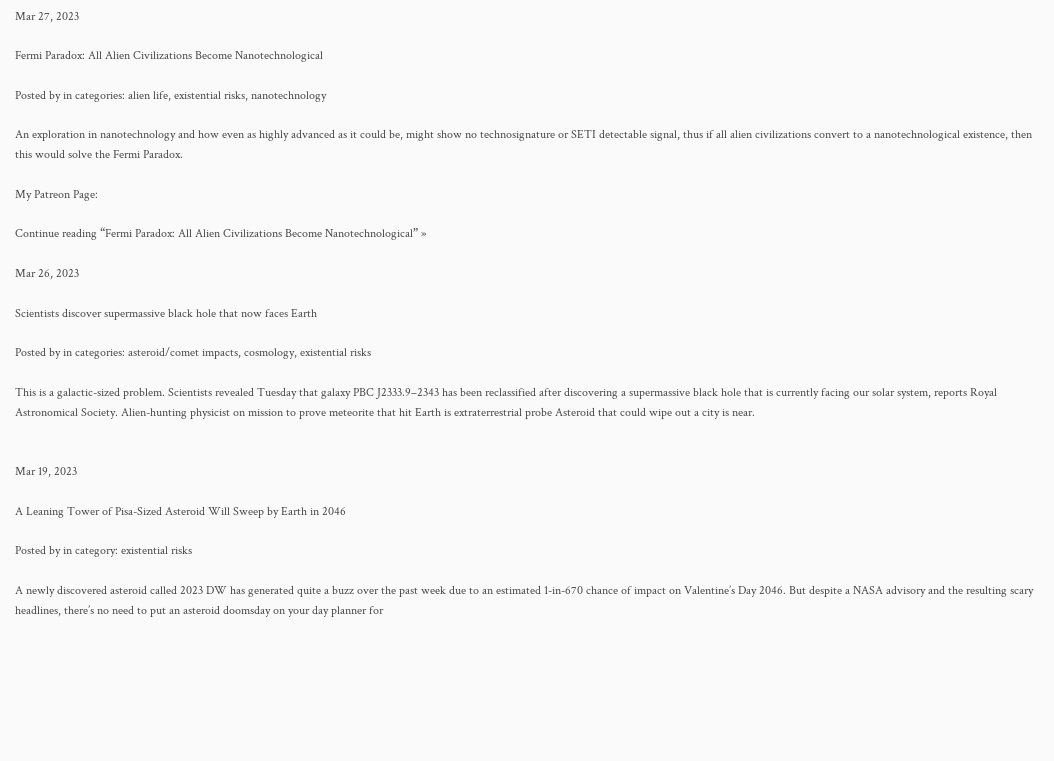Mar 27, 2023

Fermi Paradox: All Alien Civilizations Become Nanotechnological

Posted by in categories: alien life, existential risks, nanotechnology

An exploration in nanotechnology and how even as highly advanced as it could be, might show no technosignature or SETI detectable signal, thus if all alien civilizations convert to a nanotechnological existence, then this would solve the Fermi Paradox.

My Patreon Page:

Continue reading “Fermi Paradox: All Alien Civilizations Become Nanotechnological” »

Mar 26, 2023

Scientists discover supermassive black hole that now faces Earth

Posted by in categories: asteroid/comet impacts, cosmology, existential risks

This is a galactic-sized problem. Scientists revealed Tuesday that galaxy PBC J2333.9–2343 has been reclassified after discovering a supermassive black hole that is currently facing our solar system, reports Royal Astronomical Society. Alien-hunting physicist on mission to prove meteorite that hit Earth is extraterrestrial probe Asteroid that could wipe out a city is near.


Mar 19, 2023

A Leaning Tower of Pisa-Sized Asteroid Will Sweep by Earth in 2046

Posted by in category: existential risks

A newly discovered asteroid called 2023 DW has generated quite a buzz over the past week due to an estimated 1-in-670 chance of impact on Valentine’s Day 2046. But despite a NASA advisory and the resulting scary headlines, there’s no need to put an asteroid doomsday on your day planner for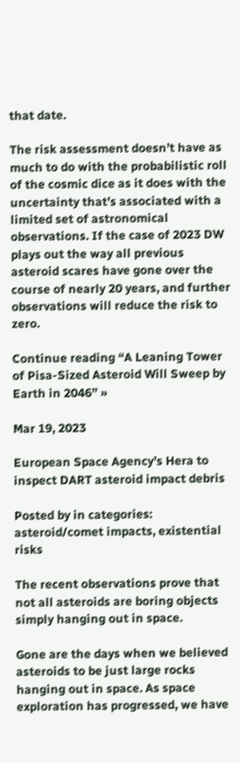that date.

The risk assessment doesn’t have as much to do with the probabilistic roll of the cosmic dice as it does with the uncertainty that’s associated with a limited set of astronomical observations. If the case of 2023 DW plays out the way all previous asteroid scares have gone over the course of nearly 20 years, and further observations will reduce the risk to zero.

Continue reading “A Leaning Tower of Pisa-Sized Asteroid Will Sweep by Earth in 2046” »

Mar 19, 2023

European Space Agency’s Hera to inspect DART asteroid impact debris

Posted by in categories: asteroid/comet impacts, existential risks

The recent observations prove that not all asteroids are boring objects simply hanging out in space.

Gone are the days when we believed asteroids to be just large rocks hanging out in space. As space exploration has progressed, we have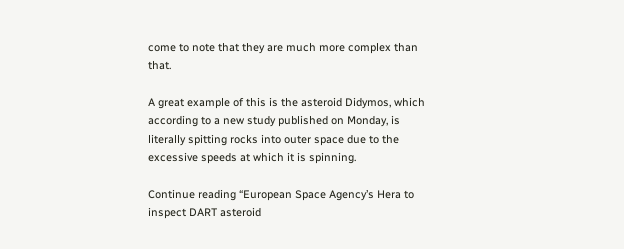come to note that they are much more complex than that.

A great example of this is the asteroid Didymos, which according to a new study published on Monday, is literally spitting rocks into outer space due to the excessive speeds at which it is spinning.

Continue reading “European Space Agency’s Hera to inspect DART asteroid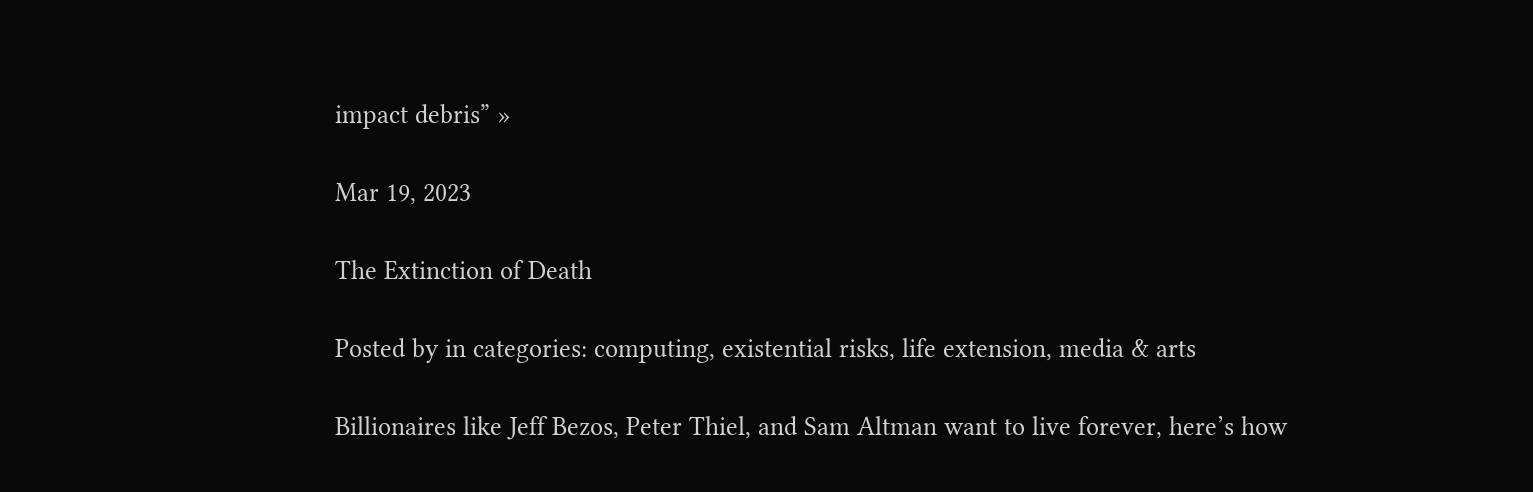impact debris” »

Mar 19, 2023

The Extinction of Death

Posted by in categories: computing, existential risks, life extension, media & arts

Billionaires like Jeff Bezos, Peter Thiel, and Sam Altman want to live forever, here’s how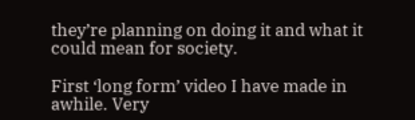they’re planning on doing it and what it could mean for society.

First ‘long form’ video I have made in awhile. Very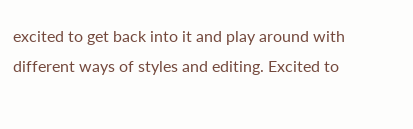excited to get back into it and play around with different ways of styles and editing. Excited to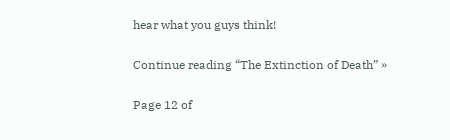hear what you guys think!

Continue reading “The Extinction of Death” »

Page 12 of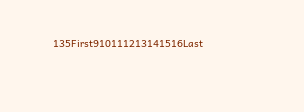135First910111213141516Last